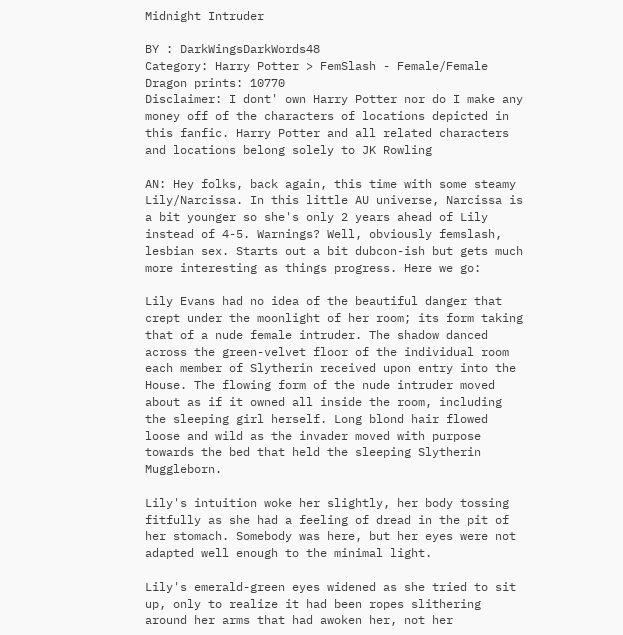Midnight Intruder

BY : DarkWingsDarkWords48
Category: Harry Potter > FemSlash - Female/Female
Dragon prints: 10770
Disclaimer: I dont' own Harry Potter nor do I make any money off of the characters of locations depicted in this fanfic. Harry Potter and all related characters and locations belong solely to JK Rowling

AN: Hey folks, back again, this time with some steamy Lily/Narcissa. In this little AU universe, Narcissa is a bit younger so she's only 2 years ahead of Lily instead of 4-5. Warnings? Well, obviously femslash, lesbian sex. Starts out a bit dubcon-ish but gets much more interesting as things progress. Here we go:

Lily Evans had no idea of the beautiful danger that crept under the moonlight of her room; its form taking that of a nude female intruder. The shadow danced across the green-velvet floor of the individual room each member of Slytherin received upon entry into the House. The flowing form of the nude intruder moved about as if it owned all inside the room, including the sleeping girl herself. Long blond hair flowed loose and wild as the invader moved with purpose towards the bed that held the sleeping Slytherin Muggleborn.

Lily's intuition woke her slightly, her body tossing fitfully as she had a feeling of dread in the pit of her stomach. Somebody was here, but her eyes were not adapted well enough to the minimal light.

Lily's emerald-green eyes widened as she tried to sit up, only to realize it had been ropes slithering around her arms that had awoken her, not her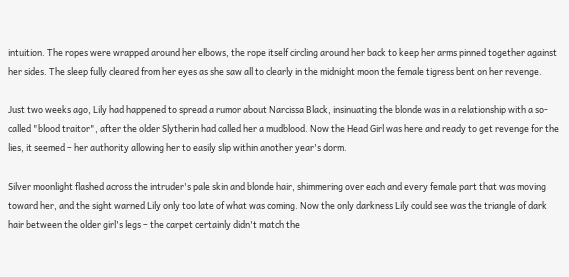intuition. The ropes were wrapped around her elbows, the rope itself circling around her back to keep her arms pinned together against her sides. The sleep fully cleared from her eyes as she saw all to clearly in the midnight moon the female tigress bent on her revenge.

Just two weeks ago, Lily had happened to spread a rumor about Narcissa Black, insinuating the blonde was in a relationship with a so-called "blood traitor", after the older Slytherin had called her a mudblood. Now the Head Girl was here and ready to get revenge for the lies, it seemed – her authority allowing her to easily slip within another year's dorm.

Silver moonlight flashed across the intruder's pale skin and blonde hair, shimmering over each and every female part that was moving toward her, and the sight warned Lily only too late of what was coming. Now the only darkness Lily could see was the triangle of dark hair between the older girl's legs – the carpet certainly didn't match the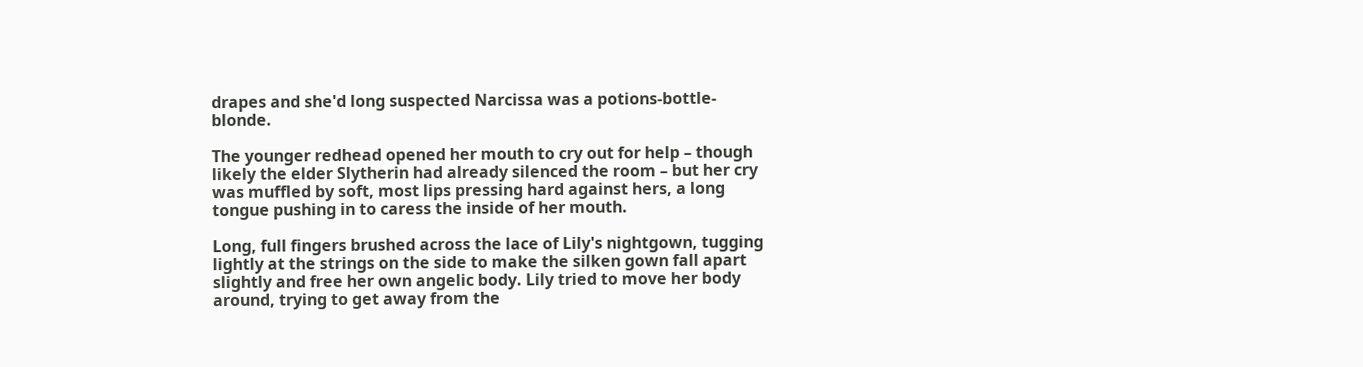drapes and she'd long suspected Narcissa was a potions-bottle-blonde.

The younger redhead opened her mouth to cry out for help – though likely the elder Slytherin had already silenced the room – but her cry was muffled by soft, most lips pressing hard against hers, a long tongue pushing in to caress the inside of her mouth.

Long, full fingers brushed across the lace of Lily's nightgown, tugging lightly at the strings on the side to make the silken gown fall apart slightly and free her own angelic body. Lily tried to move her body around, trying to get away from the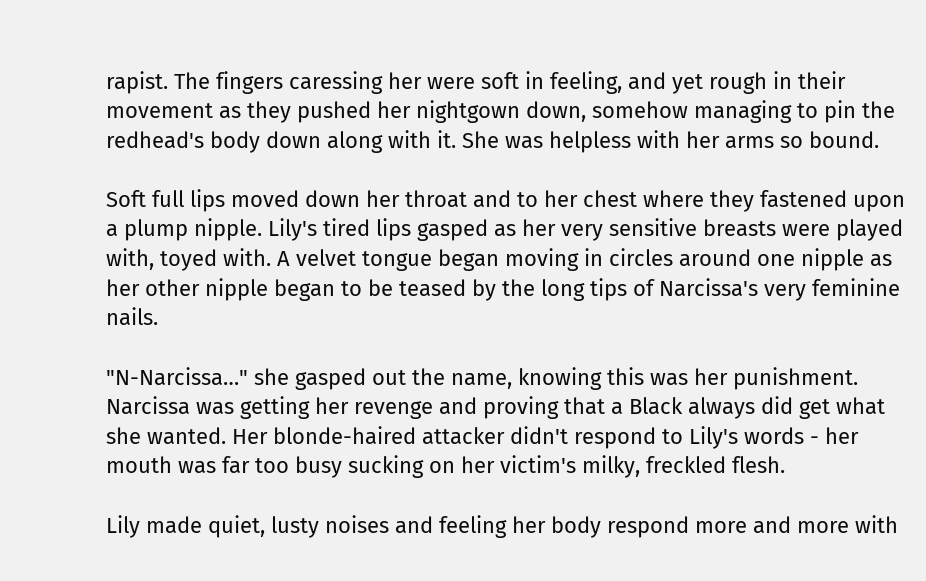rapist. The fingers caressing her were soft in feeling, and yet rough in their movement as they pushed her nightgown down, somehow managing to pin the redhead's body down along with it. She was helpless with her arms so bound.

Soft full lips moved down her throat and to her chest where they fastened upon a plump nipple. Lily's tired lips gasped as her very sensitive breasts were played with, toyed with. A velvet tongue began moving in circles around one nipple as her other nipple began to be teased by the long tips of Narcissa's very feminine nails.

"N-Narcissa…" she gasped out the name, knowing this was her punishment. Narcissa was getting her revenge and proving that a Black always did get what she wanted. Her blonde-haired attacker didn't respond to Lily's words - her mouth was far too busy sucking on her victim's milky, freckled flesh.

Lily made quiet, lusty noises and feeling her body respond more and more with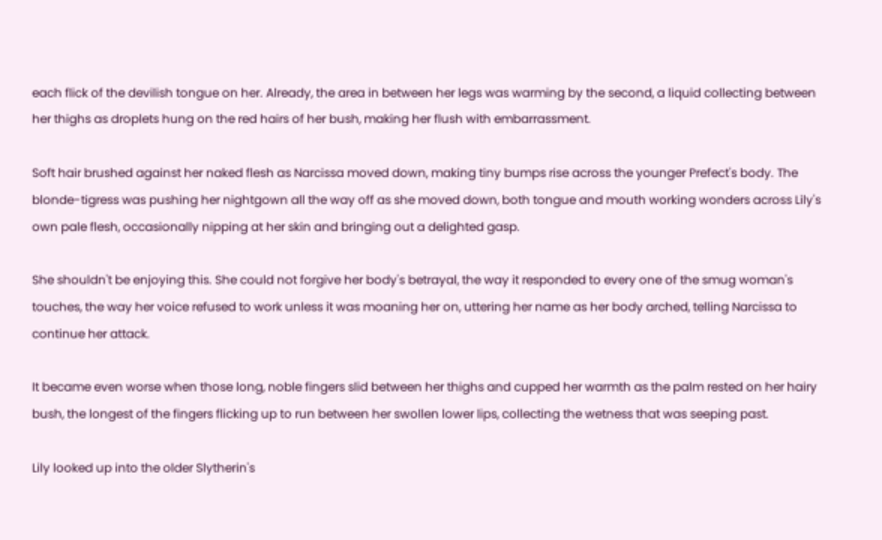each flick of the devilish tongue on her. Already, the area in between her legs was warming by the second, a liquid collecting between her thighs as droplets hung on the red hairs of her bush, making her flush with embarrassment.

Soft hair brushed against her naked flesh as Narcissa moved down, making tiny bumps rise across the younger Prefect's body. The blonde-tigress was pushing her nightgown all the way off as she moved down, both tongue and mouth working wonders across Lily's own pale flesh, occasionally nipping at her skin and bringing out a delighted gasp.

She shouldn't be enjoying this. She could not forgive her body's betrayal, the way it responded to every one of the smug woman's touches, the way her voice refused to work unless it was moaning her on, uttering her name as her body arched, telling Narcissa to continue her attack.

It became even worse when those long, noble fingers slid between her thighs and cupped her warmth as the palm rested on her hairy bush, the longest of the fingers flicking up to run between her swollen lower lips, collecting the wetness that was seeping past.

Lily looked up into the older Slytherin's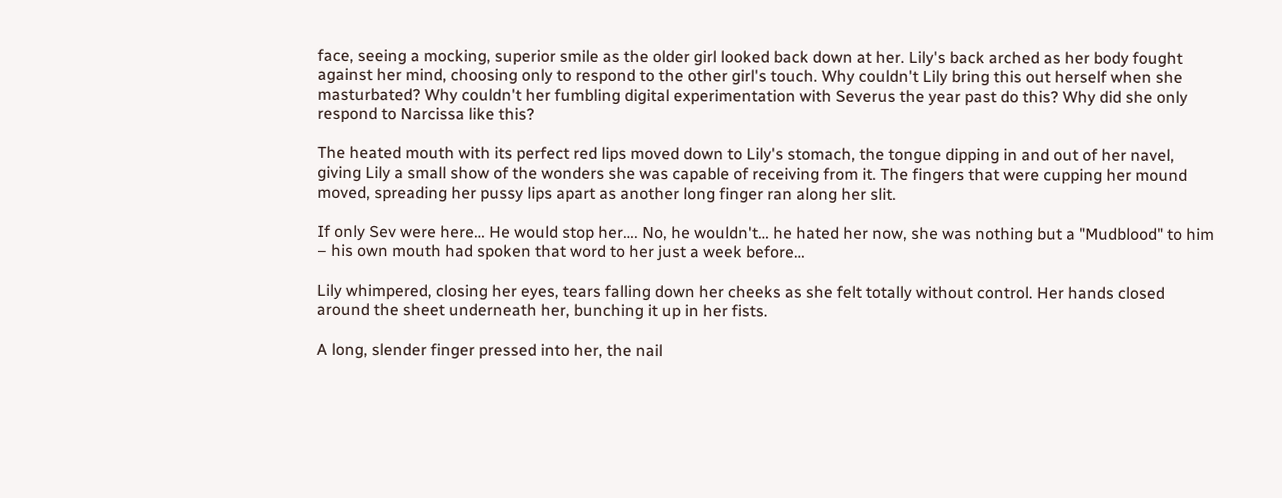face, seeing a mocking, superior smile as the older girl looked back down at her. Lily's back arched as her body fought against her mind, choosing only to respond to the other girl's touch. Why couldn't Lily bring this out herself when she masturbated? Why couldn't her fumbling digital experimentation with Severus the year past do this? Why did she only respond to Narcissa like this?

The heated mouth with its perfect red lips moved down to Lily's stomach, the tongue dipping in and out of her navel, giving Lily a small show of the wonders she was capable of receiving from it. The fingers that were cupping her mound moved, spreading her pussy lips apart as another long finger ran along her slit.

If only Sev were here… He would stop her…. No, he wouldn't… he hated her now, she was nothing but a "Mudblood" to him – his own mouth had spoken that word to her just a week before…

Lily whimpered, closing her eyes, tears falling down her cheeks as she felt totally without control. Her hands closed around the sheet underneath her, bunching it up in her fists.

A long, slender finger pressed into her, the nail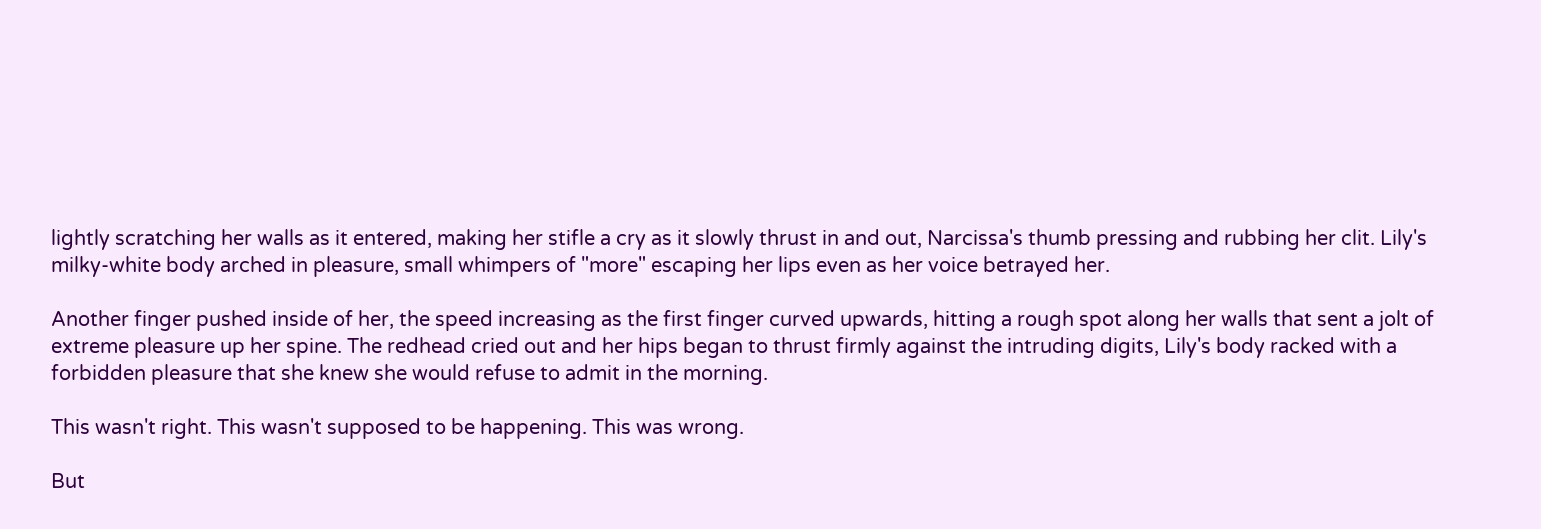lightly scratching her walls as it entered, making her stifle a cry as it slowly thrust in and out, Narcissa's thumb pressing and rubbing her clit. Lily's milky-white body arched in pleasure, small whimpers of "more" escaping her lips even as her voice betrayed her.

Another finger pushed inside of her, the speed increasing as the first finger curved upwards, hitting a rough spot along her walls that sent a jolt of extreme pleasure up her spine. The redhead cried out and her hips began to thrust firmly against the intruding digits, Lily's body racked with a forbidden pleasure that she knew she would refuse to admit in the morning.

This wasn't right. This wasn't supposed to be happening. This was wrong.

But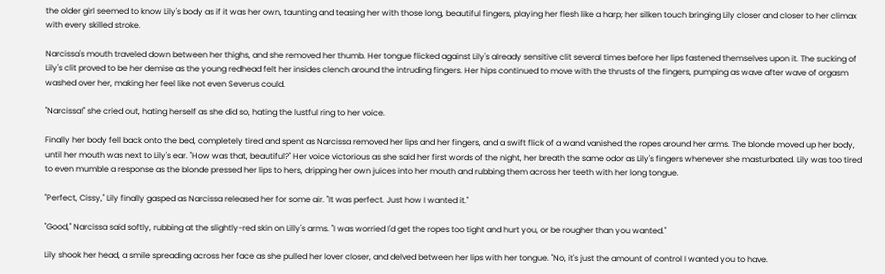the older girl seemed to know Lily's body as if it was her own, taunting and teasing her with those long, beautiful fingers, playing her flesh like a harp; her silken touch bringing Lily closer and closer to her climax with every skilled stroke.

Narcissa's mouth traveled down between her thighs, and she removed her thumb. Her tongue flicked against Lily's already sensitive clit several times before her lips fastened themselves upon it. The sucking of Lily's clit proved to be her demise as the young redhead felt her insides clench around the intruding fingers. Her hips continued to move with the thrusts of the fingers, pumping as wave after wave of orgasm washed over her, making her feel like not even Severus could.

"Narcissa!" she cried out, hating herself as she did so, hating the lustful ring to her voice.

Finally her body fell back onto the bed, completely tired and spent as Narcissa removed her lips and her fingers, and a swift flick of a wand vanished the ropes around her arms. The blonde moved up her body, until her mouth was next to Lily's ear. "How was that, beautiful?" Her voice victorious as she said her first words of the night, her breath the same odor as Lily's fingers whenever she masturbated. Lily was too tired to even mumble a response as the blonde pressed her lips to hers, dripping her own juices into her mouth and rubbing them across her teeth with her long tongue.

"Perfect, Cissy," Lily finally gasped as Narcissa released her for some air. "It was perfect. Just how I wanted it."

"Good," Narcissa said softly, rubbing at the slightly-red skin on Lilly's arms. "I was worried I'd get the ropes too tight and hurt you, or be rougher than you wanted."

Lily shook her head, a smile spreading across her face as she pulled her lover closer, and delved between her lips with her tongue. "No, it's just the amount of control I wanted you to have.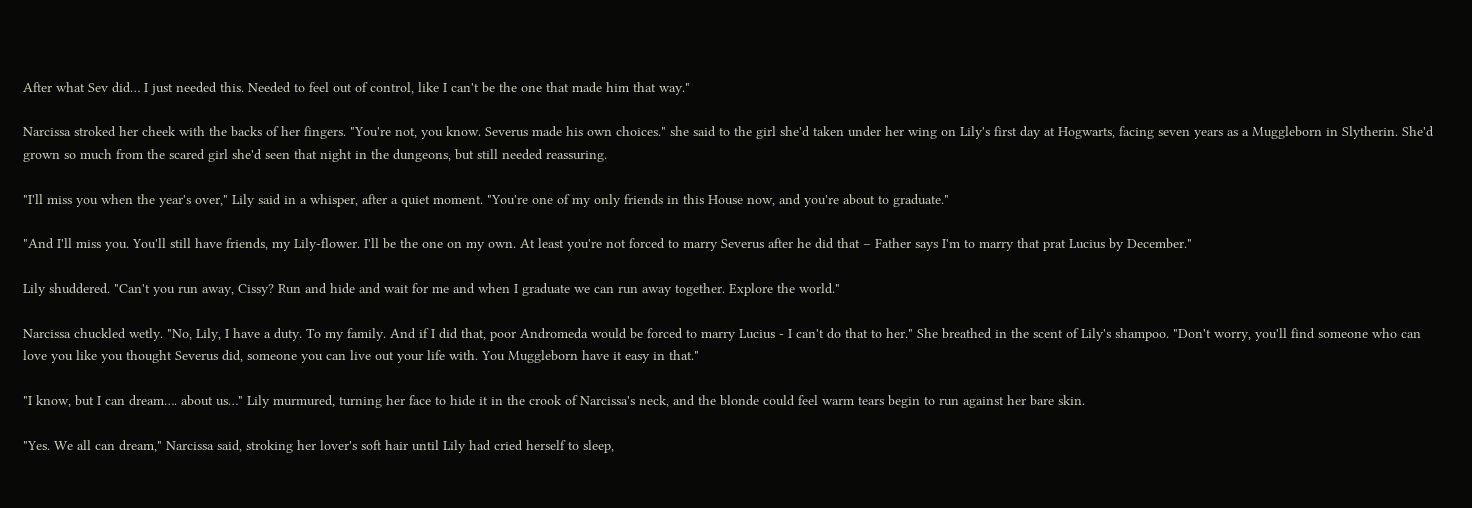After what Sev did… I just needed this. Needed to feel out of control, like I can't be the one that made him that way."

Narcissa stroked her cheek with the backs of her fingers. "You're not, you know. Severus made his own choices." she said to the girl she'd taken under her wing on Lily's first day at Hogwarts, facing seven years as a Muggleborn in Slytherin. She'd grown so much from the scared girl she'd seen that night in the dungeons, but still needed reassuring.

"I'll miss you when the year's over," Lily said in a whisper, after a quiet moment. "You're one of my only friends in this House now, and you're about to graduate."

"And I'll miss you. You'll still have friends, my Lily-flower. I'll be the one on my own. At least you're not forced to marry Severus after he did that – Father says I'm to marry that prat Lucius by December."

Lily shuddered. "Can't you run away, Cissy? Run and hide and wait for me and when I graduate we can run away together. Explore the world."

Narcissa chuckled wetly. "No, Lily, I have a duty. To my family. And if I did that, poor Andromeda would be forced to marry Lucius - I can't do that to her." She breathed in the scent of Lily's shampoo. "Don't worry, you'll find someone who can love you like you thought Severus did, someone you can live out your life with. You Muggleborn have it easy in that."

"I know, but I can dream…. about us…" Lily murmured, turning her face to hide it in the crook of Narcissa's neck, and the blonde could feel warm tears begin to run against her bare skin.

"Yes. We all can dream," Narcissa said, stroking her lover's soft hair until Lily had cried herself to sleep,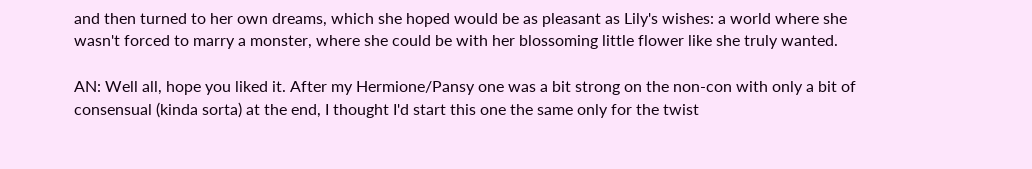and then turned to her own dreams, which she hoped would be as pleasant as Lily's wishes: a world where she wasn't forced to marry a monster, where she could be with her blossoming little flower like she truly wanted.

AN: Well all, hope you liked it. After my Hermione/Pansy one was a bit strong on the non-con with only a bit of consensual (kinda sorta) at the end, I thought I'd start this one the same only for the twist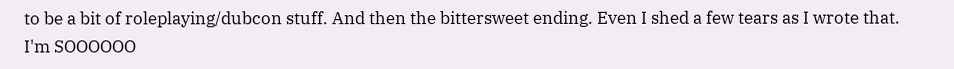to be a bit of roleplaying/dubcon stuff. And then the bittersweet ending. Even I shed a few tears as I wrote that. I'm SOOOOOO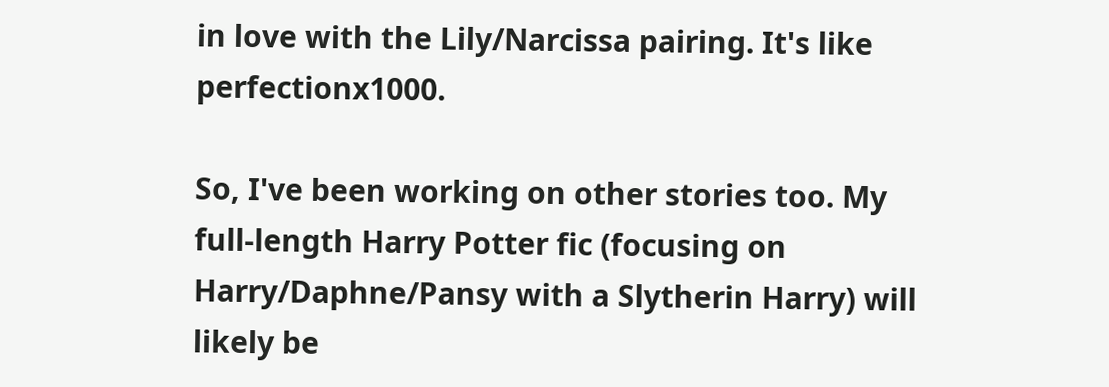in love with the Lily/Narcissa pairing. It's like perfectionx1000.

So, I've been working on other stories too. My full-length Harry Potter fic (focusing on Harry/Daphne/Pansy with a Slytherin Harry) will likely be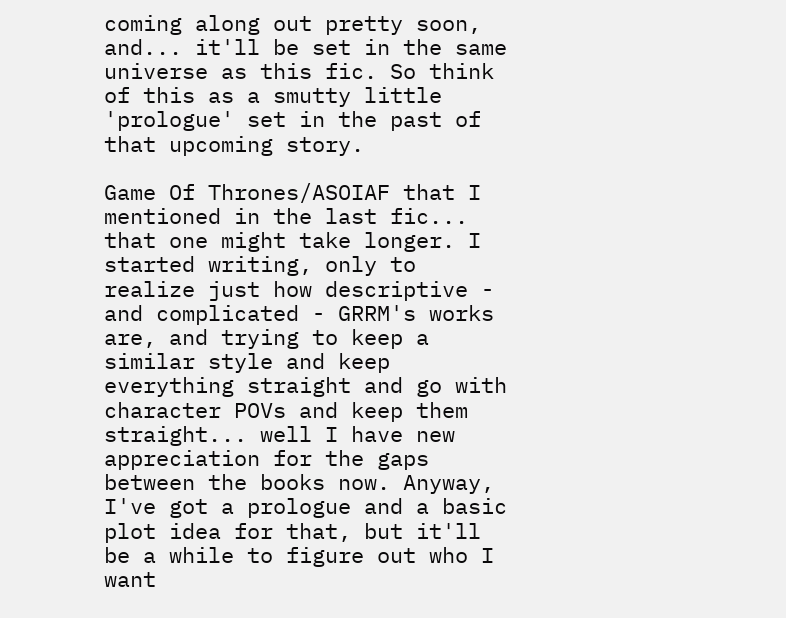coming along out pretty soon, and... it'll be set in the same universe as this fic. So think of this as a smutty little 'prologue' set in the past of that upcoming story.

Game Of Thrones/ASOIAF that I mentioned in the last fic... that one might take longer. I started writing, only to realize just how descriptive - and complicated - GRRM's works are, and trying to keep a similar style and keep everything straight and go with character POVs and keep them straight... well I have new appreciation for the gaps between the books now. Anyway, I've got a prologue and a basic plot idea for that, but it'll be a while to figure out who I want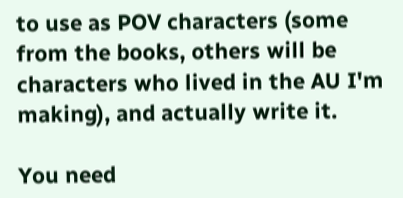to use as POV characters (some from the books, others will be characters who lived in the AU I'm making), and actually write it.

You need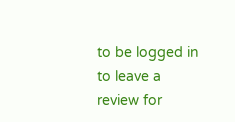to be logged in to leave a review for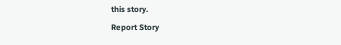this story.
Report Story